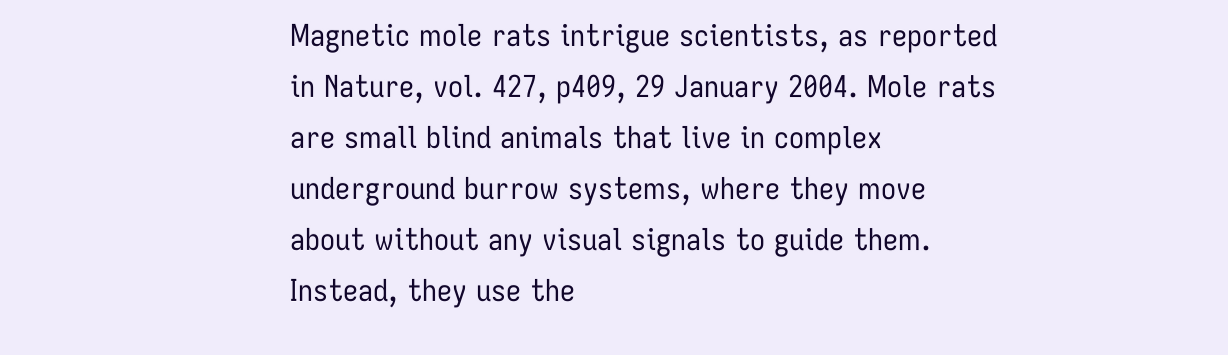Magnetic mole rats intrigue scientists, as reported in Nature, vol. 427, p409, 29 January 2004. Mole rats are small blind animals that live in complex underground burrow systems, where they move about without any visual signals to guide them. Instead, they use the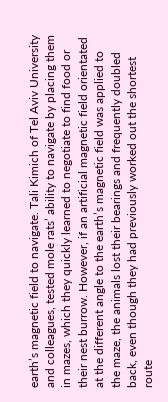earth’s magnetic field to navigate. Tali Kimich of Tel Aviv University and colleagues, tested mole rats’ ability to navigate by placing them in mazes, which they quickly learned to negotiate to find food or their nest burrow. However, if an artificial magnetic field orientated at the different angle to the earth’s magnetic field was applied to the maze, the animals lost their bearings and frequently doubled back, even though they had previously worked out the shortest route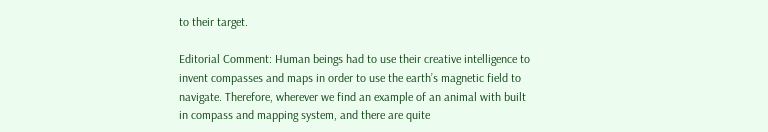to their target.

Editorial Comment: Human beings had to use their creative intelligence to invent compasses and maps in order to use the earth’s magnetic field to navigate. Therefore, wherever we find an example of an animal with built in compass and mapping system, and there are quite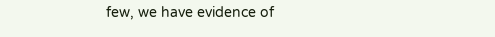few, we have evidence of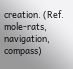creation. (Ref. mole-rats, navigation, compass)